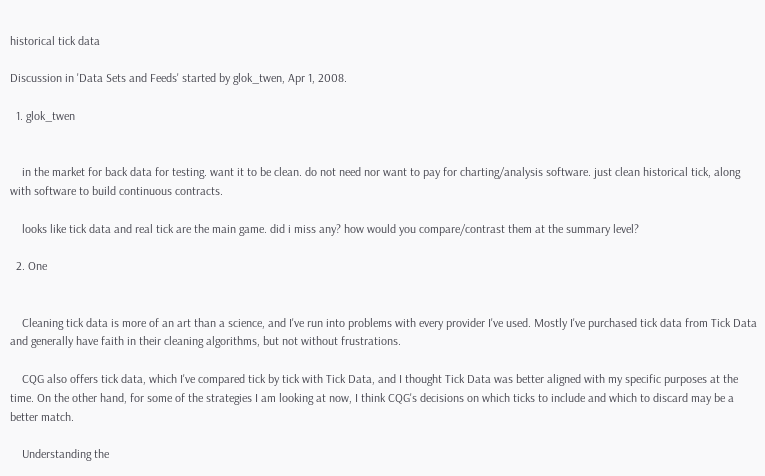historical tick data

Discussion in 'Data Sets and Feeds' started by glok_twen, Apr 1, 2008.

  1. glok_twen


    in the market for back data for testing. want it to be clean. do not need nor want to pay for charting/analysis software. just clean historical tick, along with software to build continuous contracts.

    looks like tick data and real tick are the main game. did i miss any? how would you compare/contrast them at the summary level?

  2. One


    Cleaning tick data is more of an art than a science, and I've run into problems with every provider I've used. Mostly I've purchased tick data from Tick Data and generally have faith in their cleaning algorithms, but not without frustrations.

    CQG also offers tick data, which I've compared tick by tick with Tick Data, and I thought Tick Data was better aligned with my specific purposes at the time. On the other hand, for some of the strategies I am looking at now, I think CQG's decisions on which ticks to include and which to discard may be a better match.

    Understanding the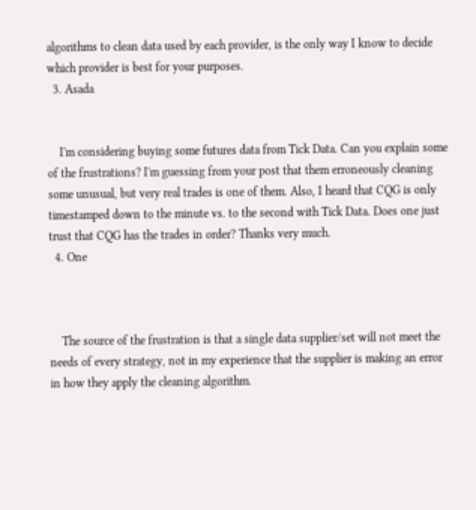algorithms to clean data used by each provider, is the only way I know to decide which provider is best for your purposes.
  3. Asada


    I'm considering buying some futures data from Tick Data. Can you explain some of the frustrations? I'm guessing from your post that them erroneously cleaning some unusual, but very real trades is one of them. Also, I heard that CQG is only timestamped down to the minute vs. to the second with Tick Data. Does one just trust that CQG has the trades in order? Thanks very much.
  4. One



    The source of the frustration is that a single data supplier/set will not meet the needs of every strategy, not in my experience that the supplier is making an error in how they apply the cleaning algorithm.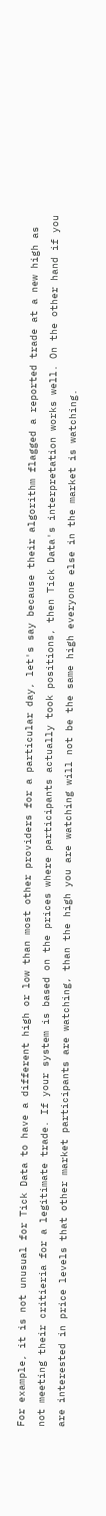For example, it is not unusual for Tick Data to have a different high or low than most other providers for a particular day, let's say because their algorithm flagged a reported trade at a new high as not meeting their critieria for a legitimate trade. If your system is based on the prices where participants actually took positions, then Tick Data's interpretation works well. On the other hand if you are interested in price levels that other market participants are watching, than the high you are watching will not be the same high everyone else in the market is watching.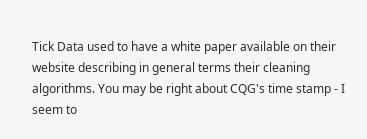Tick Data used to have a white paper available on their website describing in general terms their cleaning algorithms. You may be right about CQG's time stamp - I seem to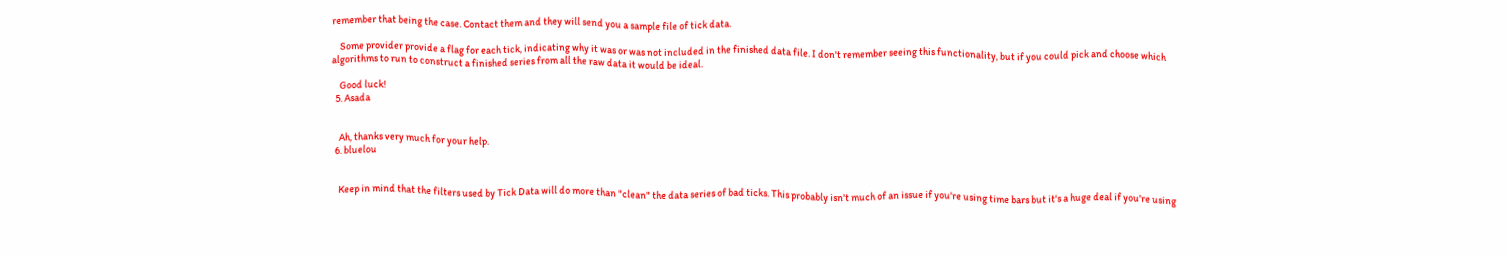remember that being the case. Contact them and they will send you a sample file of tick data.

    Some provider provide a flag for each tick, indicating why it was or was not included in the finished data file. I don't remember seeing this functionality, but if you could pick and choose which algorithms to run to construct a finished series from all the raw data it would be ideal.

    Good luck!
  5. Asada


    Ah, thanks very much for your help.
  6. bluelou


    Keep in mind that the filters used by Tick Data will do more than "clean" the data series of bad ticks. This probably isn't much of an issue if you're using time bars but it's a huge deal if you're using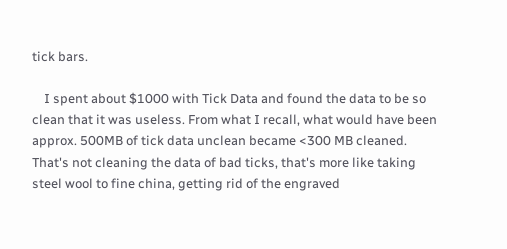tick bars.

    I spent about $1000 with Tick Data and found the data to be so clean that it was useless. From what I recall, what would have been approx. 500MB of tick data unclean became <300 MB cleaned. That's not cleaning the data of bad ticks, that's more like taking steel wool to fine china, getting rid of the engraved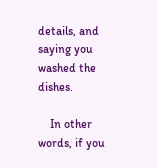details, and saying you washed the dishes.

    In other words, if you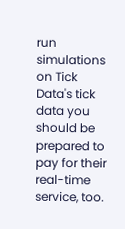run simulations on Tick Data's tick data you should be prepared to pay for their real-time service, too.